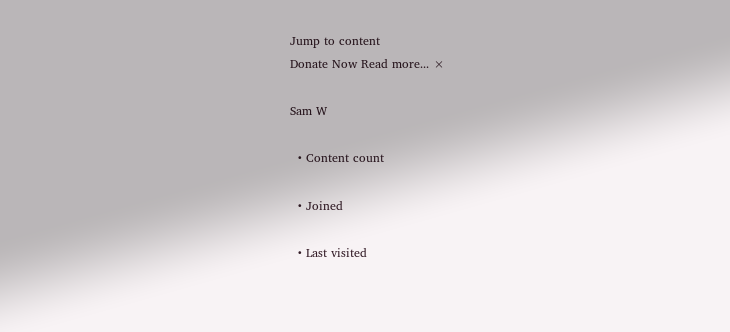Jump to content
Donate Now Read more... ×

Sam W

  • Content count

  • Joined

  • Last visited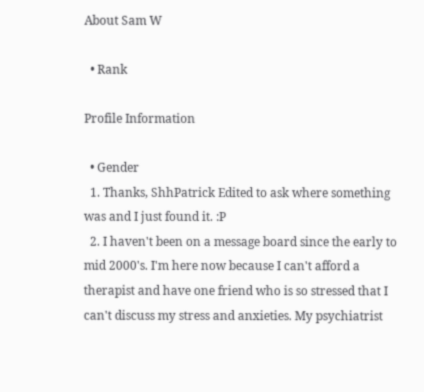About Sam W

  • Rank

Profile Information

  • Gender
  1. Thanks, ShhPatrick Edited to ask where something was and I just found it. :P
  2. I haven't been on a message board since the early to mid 2000's. I'm here now because I can't afford a therapist and have one friend who is so stressed that I can't discuss my stress and anxieties. My psychiatrist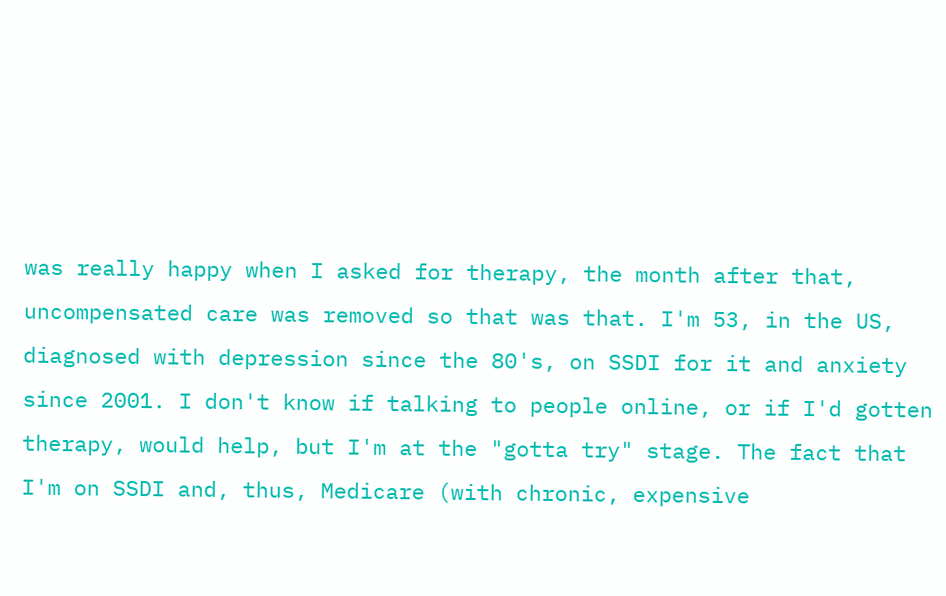was really happy when I asked for therapy, the month after that, uncompensated care was removed so that was that. I'm 53, in the US, diagnosed with depression since the 80's, on SSDI for it and anxiety since 2001. I don't know if talking to people online, or if I'd gotten therapy, would help, but I'm at the "gotta try" stage. The fact that I'm on SSDI and, thus, Medicare (with chronic, expensive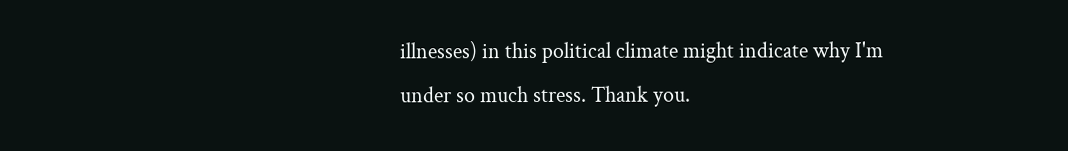illnesses) in this political climate might indicate why I'm under so much stress. Thank you.